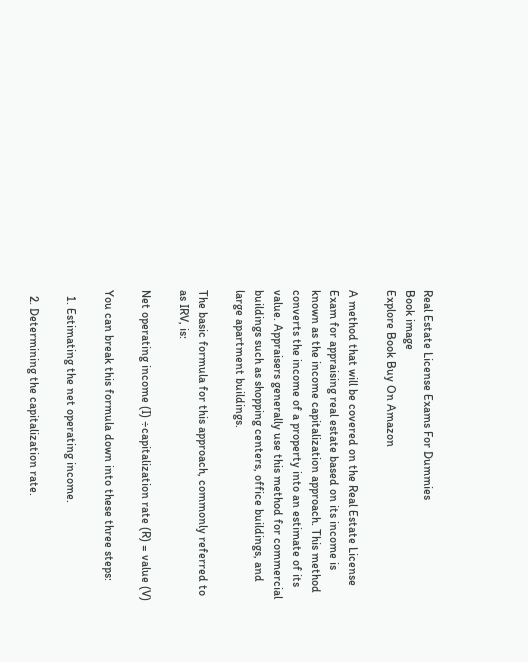Real Estate License Exams For Dummies
Book image
Explore Book Buy On Amazon

A method that will be covered on the Real Estate License Exam for appraising real estate based on its income is known as the income capitalization approach. This method converts the income of a property into an estimate of its value. Appraisers generally use this method for commercial buildings such as shopping centers, office buildings, and large apartment buildings.

The basic formula for this approach, commonly referred to as IRV, is:

Net operating income (I) ÷capitalization rate (R) = value (V)

You can break this formula down into these three steps:

  1. Estimating the net operating income.

  2. Determining the capitalization rate.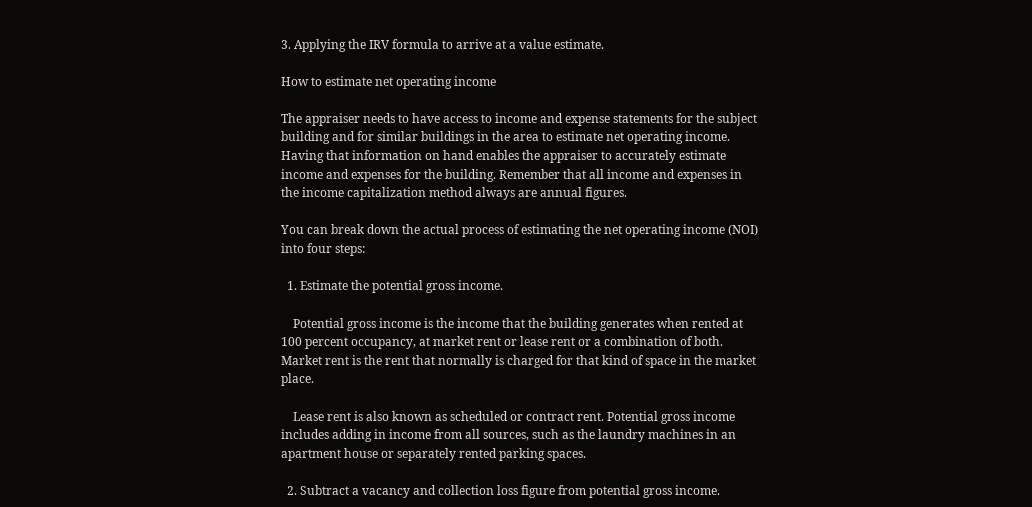3. Applying the IRV formula to arrive at a value estimate.

How to estimate net operating income

The appraiser needs to have access to income and expense statements for the subject building and for similar buildings in the area to estimate net operating income. Having that information on hand enables the appraiser to accurately estimate income and expenses for the building. Remember that all income and expenses in the income capitalization method always are annual figures.

You can break down the actual process of estimating the net operating income (NOI) into four steps:

  1. Estimate the potential gross income.

    Potential gross income is the income that the building generates when rented at 100 percent occupancy, at market rent or lease rent or a combination of both. Market rent is the rent that normally is charged for that kind of space in the market place.

    Lease rent is also known as scheduled or contract rent. Potential gross income includes adding in income from all sources, such as the laundry machines in an apartment house or separately rented parking spaces.

  2. Subtract a vacancy and collection loss figure from potential gross income.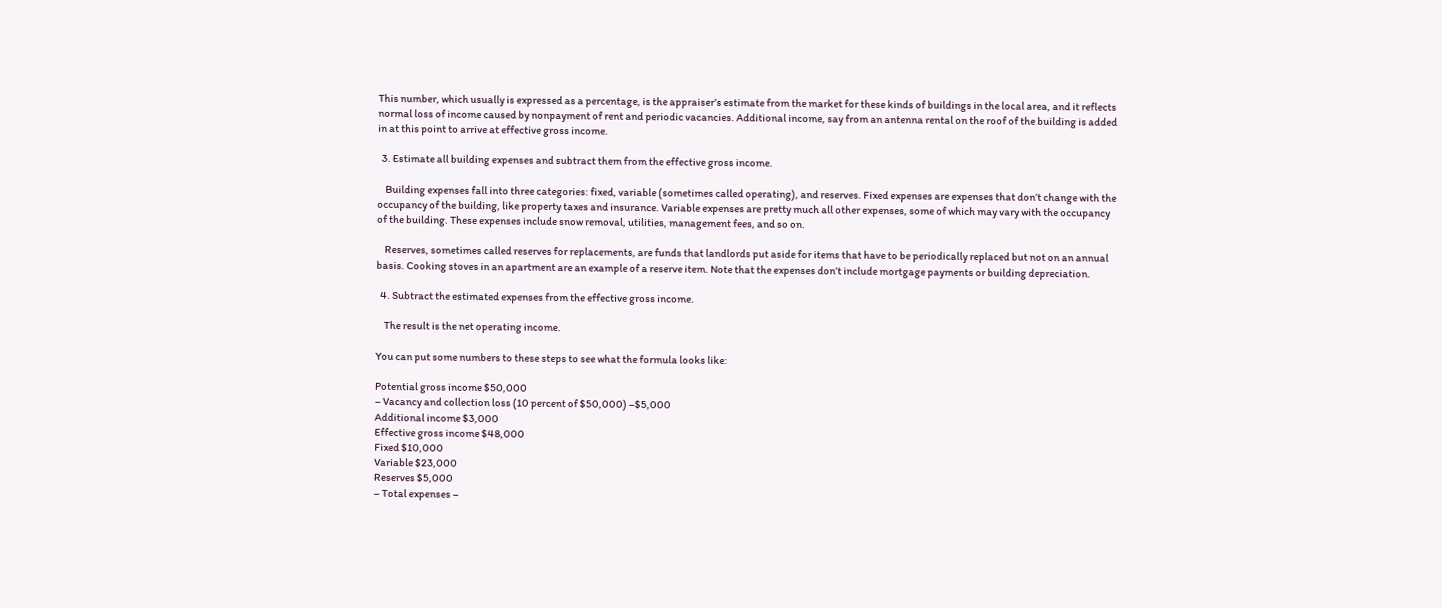This number, which usually is expressed as a percentage, is the appraiser’s estimate from the market for these kinds of buildings in the local area, and it reflects normal loss of income caused by nonpayment of rent and periodic vacancies. Additional income, say from an antenna rental on the roof of the building is added in at this point to arrive at effective gross income.

  3. Estimate all building expenses and subtract them from the effective gross income.

    Building expenses fall into three categories: fixed, variable (sometimes called operating), and reserves. Fixed expenses are expenses that don’t change with the occupancy of the building, like property taxes and insurance. Variable expenses are pretty much all other expenses, some of which may vary with the occupancy of the building. These expenses include snow removal, utilities, management fees, and so on.

    Reserves, sometimes called reserves for replacements, are funds that landlords put aside for items that have to be periodically replaced but not on an annual basis. Cooking stoves in an apartment are an example of a reserve item. Note that the expenses don’t include mortgage payments or building depreciation.

  4. Subtract the estimated expenses from the effective gross income.

    The result is the net operating income.

You can put some numbers to these steps to see what the formula looks like:

Potential gross income $50,000
– Vacancy and collection loss (10 percent of $50,000) –$5,000
Additional income $3,000
Effective gross income $48,000
Fixed $10,000
Variable $23,000
Reserves $5,000
– Total expenses –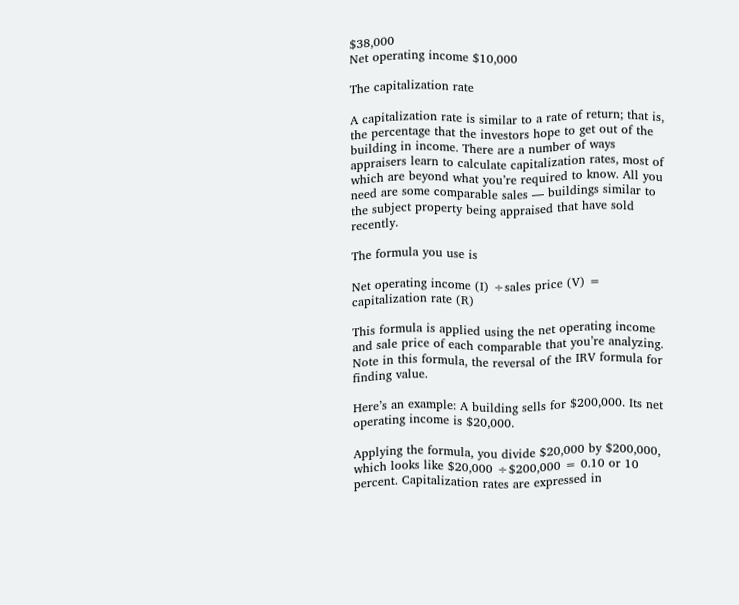$38,000
Net operating income $10,000

The capitalization rate

A capitalization rate is similar to a rate of return; that is, the percentage that the investors hope to get out of the building in income. There are a number of ways appraisers learn to calculate capitalization rates, most of which are beyond what you’re required to know. All you need are some comparable sales — buildings similar to the subject property being appraised that have sold recently.

The formula you use is

Net operating income (I) ÷sales price (V) = capitalization rate (R)

This formula is applied using the net operating income and sale price of each comparable that you’re analyzing. Note in this formula, the reversal of the IRV formula for finding value.

Here’s an example: A building sells for $200,000. Its net operating income is $20,000.

Applying the formula, you divide $20,000 by $200,000, which looks like $20,000 ÷$200,000 = 0.10 or 10 percent. Capitalization rates are expressed in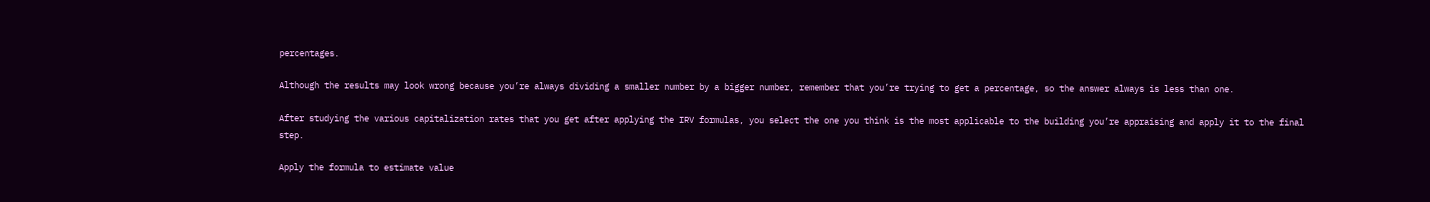percentages.

Although the results may look wrong because you’re always dividing a smaller number by a bigger number, remember that you’re trying to get a percentage, so the answer always is less than one.

After studying the various capitalization rates that you get after applying the IRV formulas, you select the one you think is the most applicable to the building you’re appraising and apply it to the final step.

Apply the formula to estimate value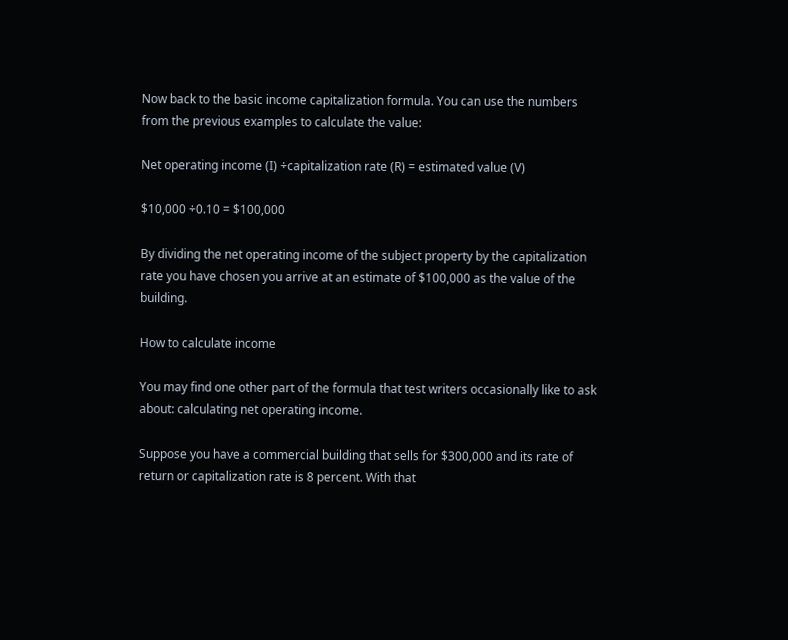Now back to the basic income capitalization formula. You can use the numbers from the previous examples to calculate the value:

Net operating income (I) ÷capitalization rate (R) = estimated value (V)

$10,000 ÷0.10 = $100,000

By dividing the net operating income of the subject property by the capitalization rate you have chosen you arrive at an estimate of $100,000 as the value of the building.

How to calculate income

You may find one other part of the formula that test writers occasionally like to ask about: calculating net operating income.

Suppose you have a commercial building that sells for $300,000 and its rate of return or capitalization rate is 8 percent. With that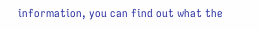information, you can find out what the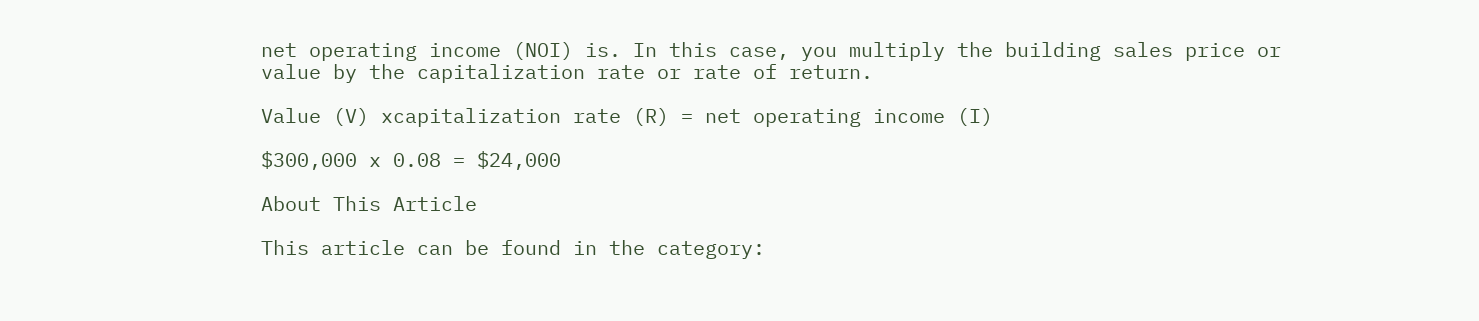net operating income (NOI) is. In this case, you multiply the building sales price or value by the capitalization rate or rate of return.

Value (V) xcapitalization rate (R) = net operating income (I)

$300,000 x 0.08 = $24,000

About This Article

This article can be found in the category: